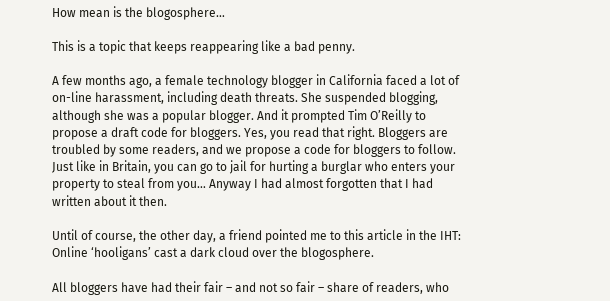How mean is the blogosphere…

This is a topic that keeps reappearing like a bad penny.

A few months ago, a female technology blogger in California faced a lot of on-line harassment, including death threats. She suspended blogging, although she was a popular blogger. And it prompted Tim O’Reilly to propose a draft code for bloggers. Yes, you read that right. Bloggers are troubled by some readers, and we propose a code for bloggers to follow. Just like in Britain, you can go to jail for hurting a burglar who enters your property to steal from you… Anyway I had almost forgotten that I had written about it then.

Until of course, the other day, a friend pointed me to this article in the IHT: Online ‘hooligans’ cast a dark cloud over the blogosphere.

All bloggers have had their fair – and not so fair – share of readers, who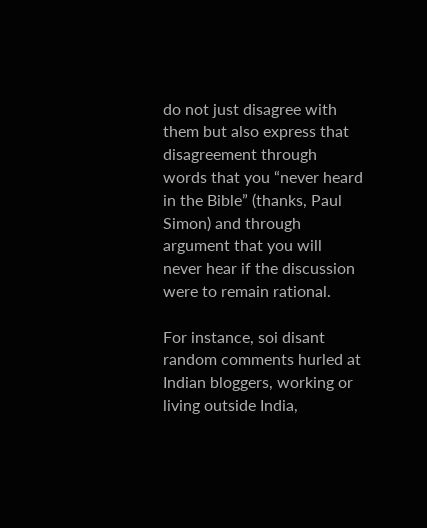do not just disagree with them but also express that disagreement through words that you “never heard in the Bible” (thanks, Paul Simon) and through argument that you will never hear if the discussion were to remain rational.

For instance, soi disant random comments hurled at Indian bloggers, working or living outside India,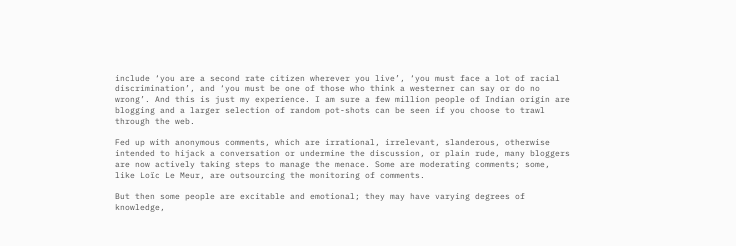include ‘you are a second rate citizen wherever you live’, ‘you must face a lot of racial discrimination’, and ‘you must be one of those who think a westerner can say or do no wrong’. And this is just my experience. I am sure a few million people of Indian origin are blogging and a larger selection of random pot-shots can be seen if you choose to trawl through the web.

Fed up with anonymous comments, which are irrational, irrelevant, slanderous, otherwise intended to hijack a conversation or undermine the discussion, or plain rude, many bloggers are now actively taking steps to manage the menace. Some are moderating comments; some, like Loïc Le Meur, are outsourcing the monitoring of comments.

But then some people are excitable and emotional; they may have varying degrees of knowledge,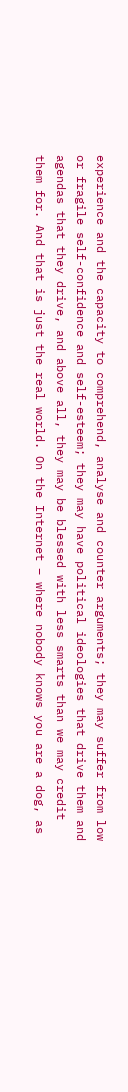experience and the capacity to comprehend, analyse and counter arguments; they may suffer from low or fragile self-confidence and self-esteem; they may have political ideologies that drive them and agendas that they drive, and above all, they may be blessed with less smarts than we may credit them for. And that is just the real world. On the Internet – where nobody knows you are a dog, as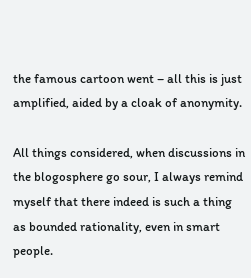the famous cartoon went – all this is just amplified, aided by a cloak of anonymity.

All things considered, when discussions in the blogosphere go sour, I always remind myself that there indeed is such a thing as bounded rationality, even in smart people.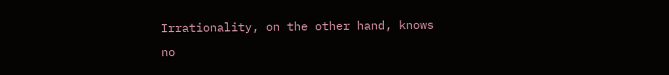Irrationality, on the other hand, knows no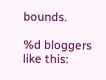bounds.

%d bloggers like this: